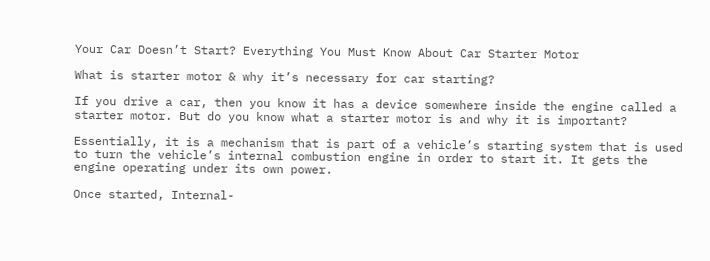Your Car Doesn’t Start? Everything You Must Know About Car Starter Motor

What is starter motor & why it’s necessary for car starting?

If you drive a car, then you know it has a device somewhere inside the engine called a starter motor. But do you know what a starter motor is and why it is important?

Essentially, it is a mechanism that is part of a vehicle’s starting system that is used to turn the vehicle’s internal combustion engine in order to start it. It gets the engine operating under its own power.

Once started, Internal-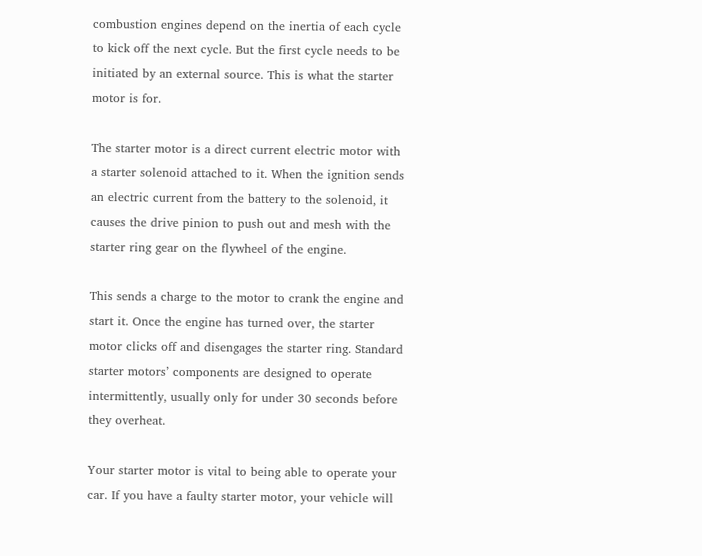combustion engines depend on the inertia of each cycle to kick off the next cycle. But the first cycle needs to be initiated by an external source. This is what the starter motor is for.

The starter motor is a direct current electric motor with a starter solenoid attached to it. When the ignition sends an electric current from the battery to the solenoid, it causes the drive pinion to push out and mesh with the starter ring gear on the flywheel of the engine.

This sends a charge to the motor to crank the engine and start it. Once the engine has turned over, the starter motor clicks off and disengages the starter ring. Standard starter motors’ components are designed to operate intermittently, usually only for under 30 seconds before they overheat.

Your starter motor is vital to being able to operate your car. If you have a faulty starter motor, your vehicle will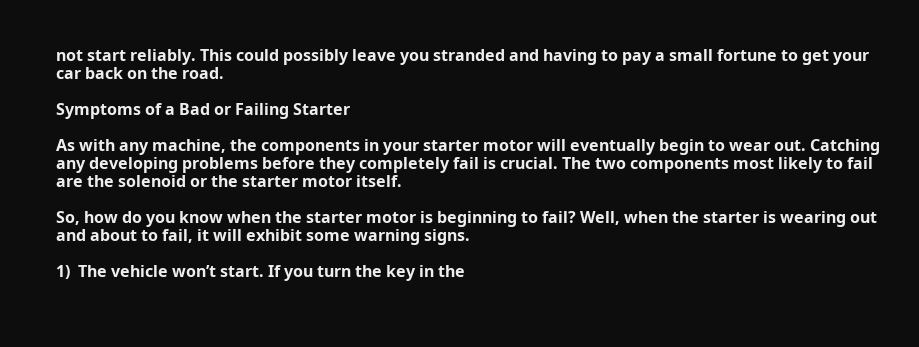not start reliably. This could possibly leave you stranded and having to pay a small fortune to get your car back on the road.

Symptoms of a Bad or Failing Starter

As with any machine, the components in your starter motor will eventually begin to wear out. Catching any developing problems before they completely fail is crucial. The two components most likely to fail are the solenoid or the starter motor itself.

So, how do you know when the starter motor is beginning to fail? Well, when the starter is wearing out and about to fail, it will exhibit some warning signs.

1)  The vehicle won’t start. If you turn the key in the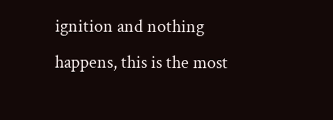ignition and nothing happens, this is the most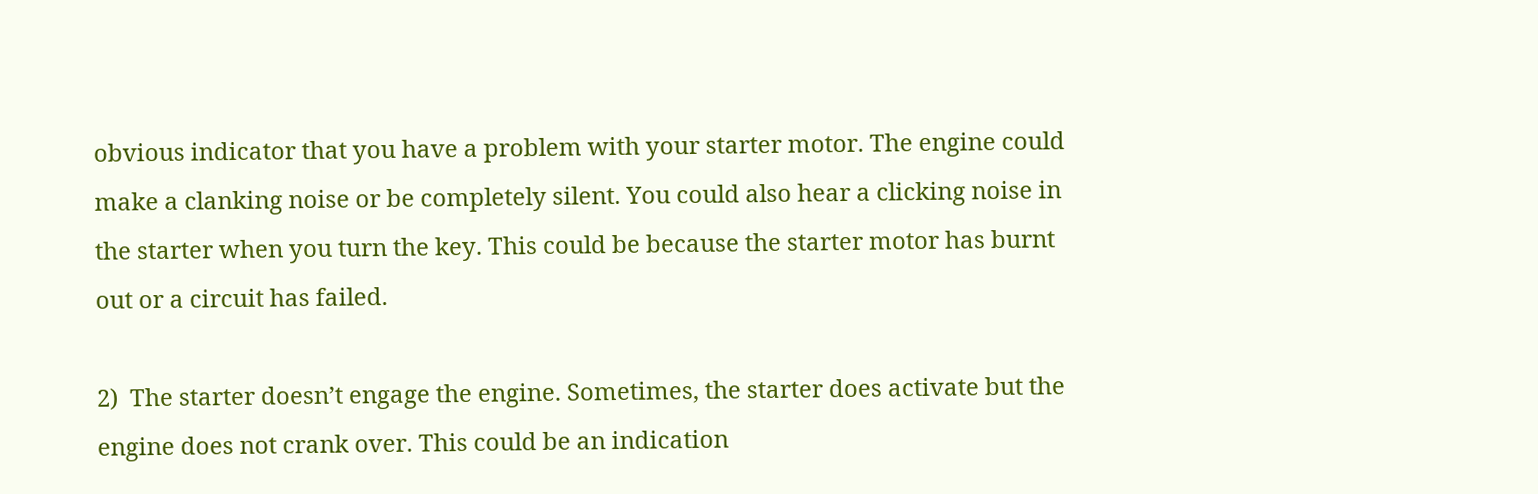obvious indicator that you have a problem with your starter motor. The engine could make a clanking noise or be completely silent. You could also hear a clicking noise in the starter when you turn the key. This could be because the starter motor has burnt out or a circuit has failed.

2)  The starter doesn’t engage the engine. Sometimes, the starter does activate but the engine does not crank over. This could be an indication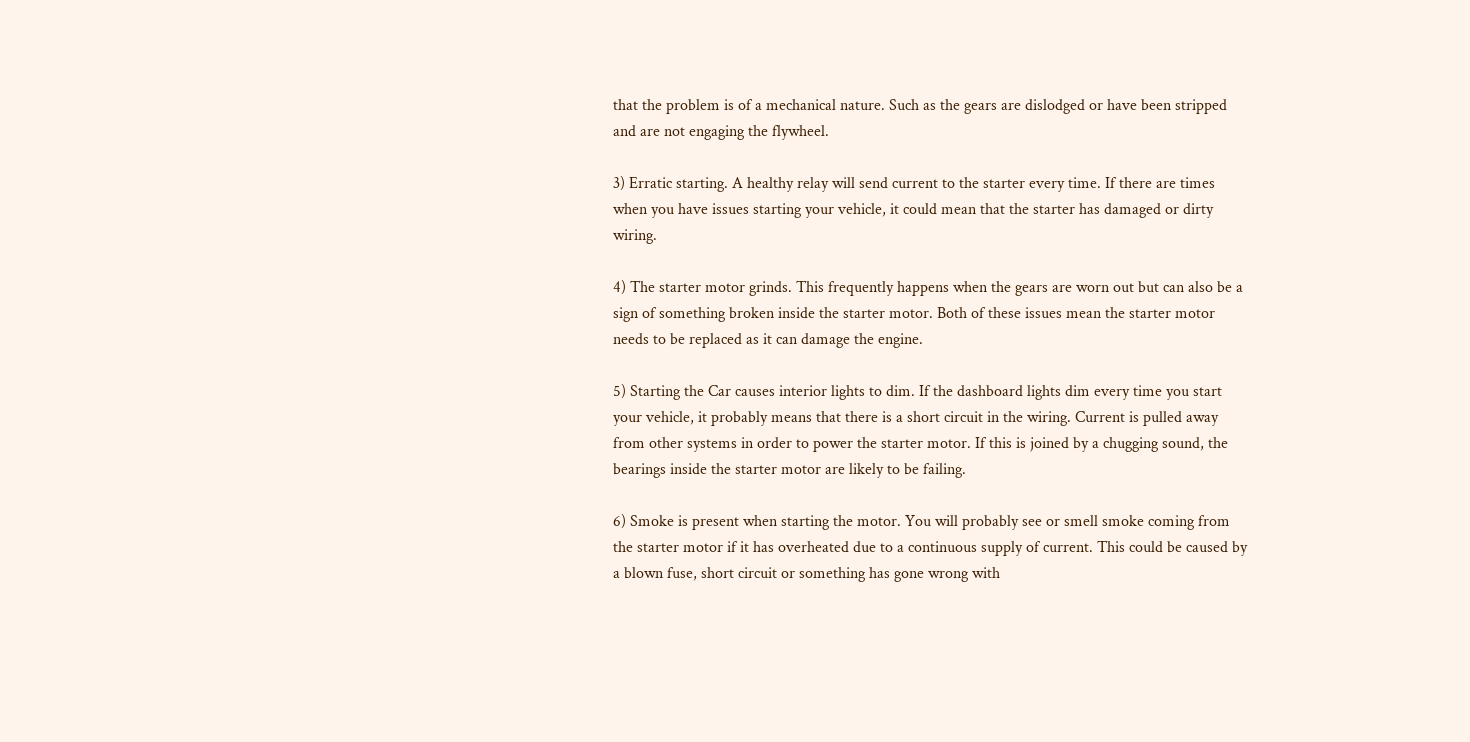that the problem is of a mechanical nature. Such as the gears are dislodged or have been stripped and are not engaging the flywheel.

3) Erratic starting. A healthy relay will send current to the starter every time. If there are times when you have issues starting your vehicle, it could mean that the starter has damaged or dirty wiring.

4) The starter motor grinds. This frequently happens when the gears are worn out but can also be a sign of something broken inside the starter motor. Both of these issues mean the starter motor needs to be replaced as it can damage the engine.

5) Starting the Car causes interior lights to dim. If the dashboard lights dim every time you start your vehicle, it probably means that there is a short circuit in the wiring. Current is pulled away from other systems in order to power the starter motor. If this is joined by a chugging sound, the bearings inside the starter motor are likely to be failing.

6) Smoke is present when starting the motor. You will probably see or smell smoke coming from the starter motor if it has overheated due to a continuous supply of current. This could be caused by a blown fuse, short circuit or something has gone wrong with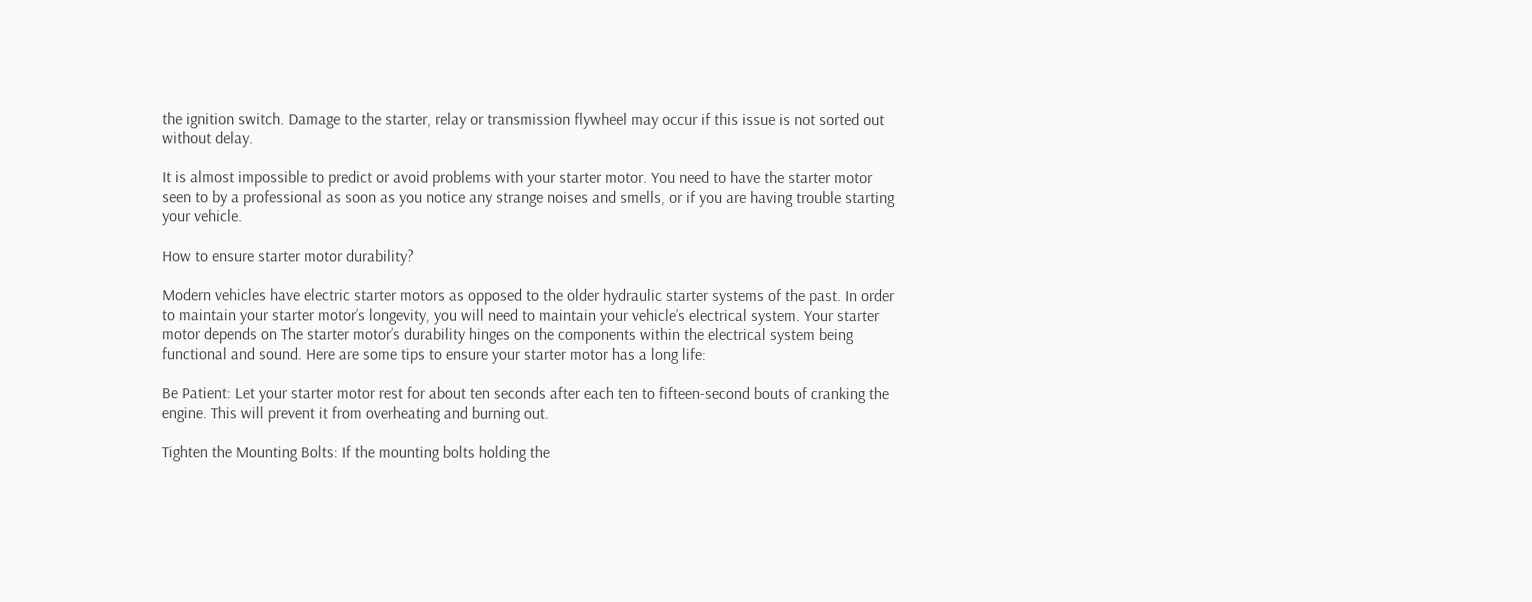the ignition switch. Damage to the starter, relay or transmission flywheel may occur if this issue is not sorted out without delay.

It is almost impossible to predict or avoid problems with your starter motor. You need to have the starter motor seen to by a professional as soon as you notice any strange noises and smells, or if you are having trouble starting your vehicle.

How to ensure starter motor durability?

Modern vehicles have electric starter motors as opposed to the older hydraulic starter systems of the past. In order to maintain your starter motor’s longevity, you will need to maintain your vehicle’s electrical system. Your starter motor depends on The starter motor’s durability hinges on the components within the electrical system being functional and sound. Here are some tips to ensure your starter motor has a long life:

Be Patient: Let your starter motor rest for about ten seconds after each ten to fifteen-second bouts of cranking the engine. This will prevent it from overheating and burning out.

Tighten the Mounting Bolts: If the mounting bolts holding the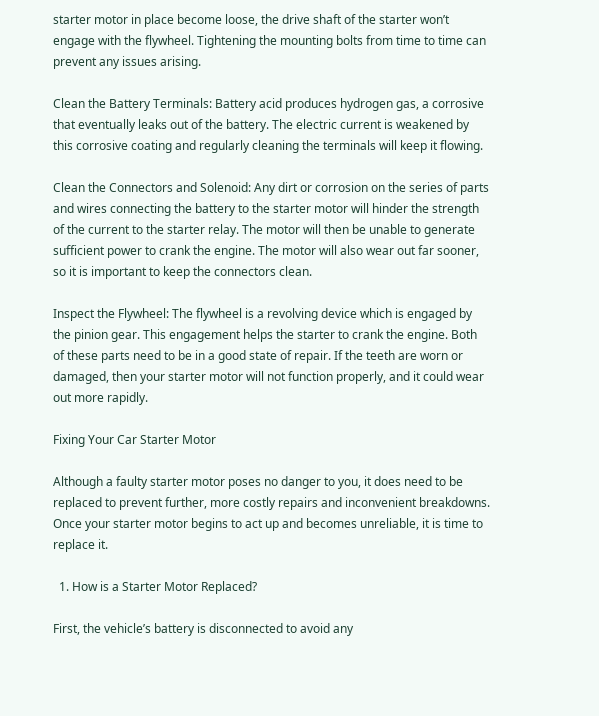starter motor in place become loose, the drive shaft of the starter won’t engage with the flywheel. Tightening the mounting bolts from time to time can prevent any issues arising.

Clean the Battery Terminals: Battery acid produces hydrogen gas, a corrosive that eventually leaks out of the battery. The electric current is weakened by this corrosive coating and regularly cleaning the terminals will keep it flowing.

Clean the Connectors and Solenoid: Any dirt or corrosion on the series of parts and wires connecting the battery to the starter motor will hinder the strength of the current to the starter relay. The motor will then be unable to generate sufficient power to crank the engine. The motor will also wear out far sooner, so it is important to keep the connectors clean.

Inspect the Flywheel: The flywheel is a revolving device which is engaged by the pinion gear. This engagement helps the starter to crank the engine. Both of these parts need to be in a good state of repair. If the teeth are worn or damaged, then your starter motor will not function properly, and it could wear out more rapidly.

Fixing Your Car Starter Motor

Although a faulty starter motor poses no danger to you, it does need to be replaced to prevent further, more costly repairs and inconvenient breakdowns. Once your starter motor begins to act up and becomes unreliable, it is time to replace it.

  1. How is a Starter Motor Replaced?

First, the vehicle’s battery is disconnected to avoid any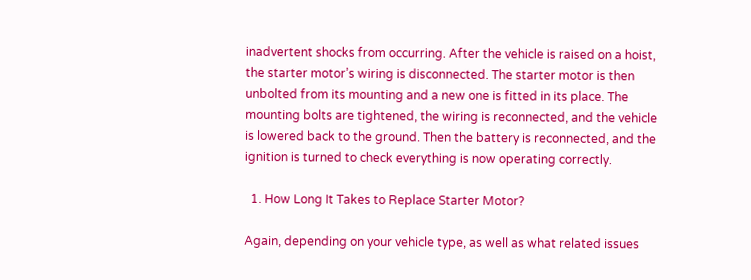inadvertent shocks from occurring. After the vehicle is raised on a hoist, the starter motor’s wiring is disconnected. The starter motor is then unbolted from its mounting and a new one is fitted in its place. The mounting bolts are tightened, the wiring is reconnected, and the vehicle is lowered back to the ground. Then the battery is reconnected, and the ignition is turned to check everything is now operating correctly.

  1. How Long It Takes to Replace Starter Motor?

Again, depending on your vehicle type, as well as what related issues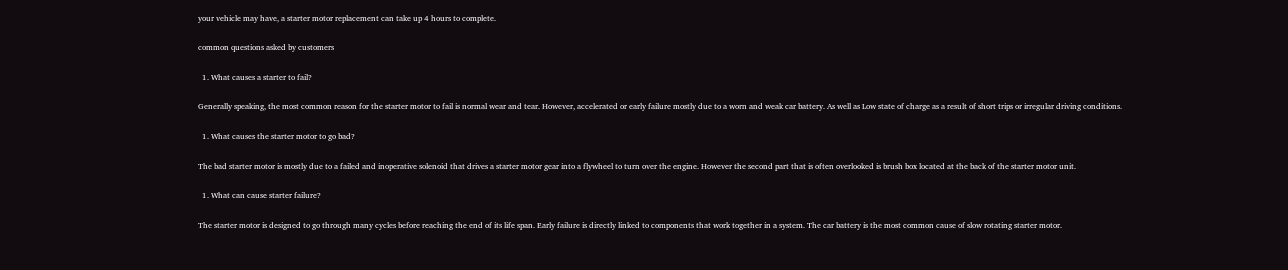your vehicle may have, a starter motor replacement can take up 4 hours to complete.

common questions asked by customers

  1. What causes a starter to fail?

Generally speaking, the most common reason for the starter motor to fail is normal wear and tear. However, accelerated or early failure mostly due to a worn and weak car battery. As well as Low state of charge as a result of short trips or irregular driving conditions.

  1. What causes the starter motor to go bad?

The bad starter motor is mostly due to a failed and inoperative solenoid that drives a starter motor gear into a flywheel to turn over the engine. However the second part that is often overlooked is brush box located at the back of the starter motor unit.

  1. What can cause starter failure?

The starter motor is designed to go through many cycles before reaching the end of its life span. Early failure is directly linked to components that work together in a system. The car battery is the most common cause of slow rotating starter motor.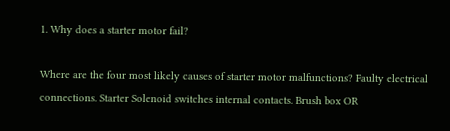1. Why does a starter motor fail?

Where are the four most likely causes of starter motor malfunctions? Faulty electrical connections. Starter Solenoid switches internal contacts. Brush box OR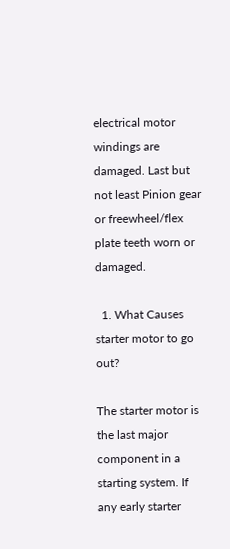electrical motor windings are damaged. Last but not least Pinion gear or freewheel/flex plate teeth worn or damaged.

  1. What Causes starter motor to go out?

The starter motor is the last major component in a starting system. If any early starter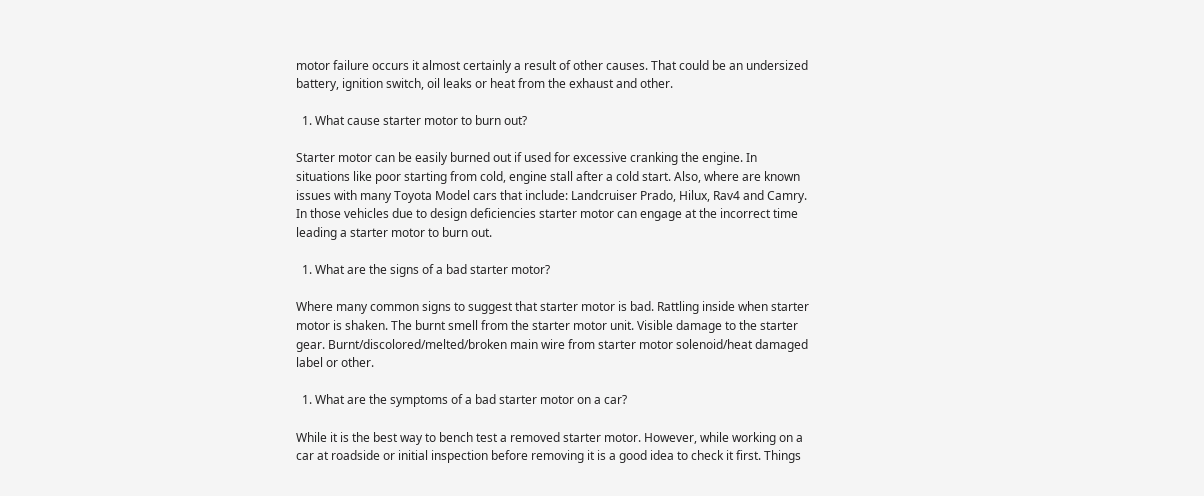motor failure occurs it almost certainly a result of other causes. That could be an undersized battery, ignition switch, oil leaks or heat from the exhaust and other.

  1. What cause starter motor to burn out?

Starter motor can be easily burned out if used for excessive cranking the engine. In situations like poor starting from cold, engine stall after a cold start. Also, where are known issues with many Toyota Model cars that include: Landcruiser Prado, Hilux, Rav4 and Camry. In those vehicles due to design deficiencies starter motor can engage at the incorrect time leading a starter motor to burn out.

  1. What are the signs of a bad starter motor?

Where many common signs to suggest that starter motor is bad. Rattling inside when starter motor is shaken. The burnt smell from the starter motor unit. Visible damage to the starter gear. Burnt/discolored/melted/broken main wire from starter motor solenoid/heat damaged label or other.

  1. What are the symptoms of a bad starter motor on a car?

While it is the best way to bench test a removed starter motor. However, while working on a car at roadside or initial inspection before removing it is a good idea to check it first. Things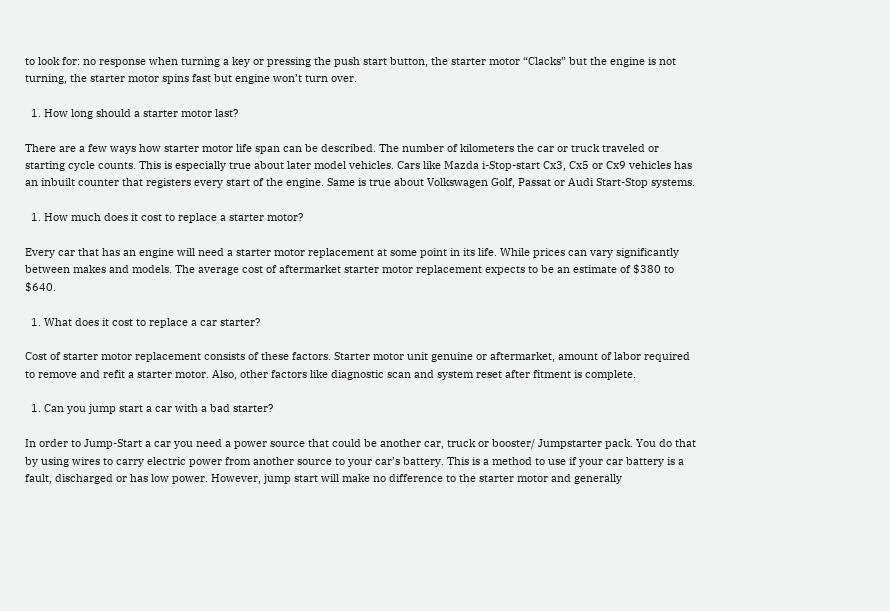to look for: no response when turning a key or pressing the push start button, the starter motor “Clacks” but the engine is not turning, the starter motor spins fast but engine won’t turn over.

  1. How long should a starter motor last?

There are a few ways how starter motor life span can be described. The number of kilometers the car or truck traveled or starting cycle counts. This is especially true about later model vehicles. Cars like Mazda i-Stop-start Cx3, Cx5 or Cx9 vehicles has an inbuilt counter that registers every start of the engine. Same is true about Volkswagen Golf, Passat or Audi Start-Stop systems.

  1. How much does it cost to replace a starter motor?

Every car that has an engine will need a starter motor replacement at some point in its life. While prices can vary significantly between makes and models. The average cost of aftermarket starter motor replacement expects to be an estimate of $380 to $640.

  1. What does it cost to replace a car starter?

Cost of starter motor replacement consists of these factors. Starter motor unit genuine or aftermarket, amount of labor required to remove and refit a starter motor. Also, other factors like diagnostic scan and system reset after fitment is complete.

  1. Can you jump start a car with a bad starter?

In order to Jump-Start a car you need a power source that could be another car, truck or booster/ Jumpstarter pack. You do that by using wires to carry electric power from another source to your car’s battery. This is a method to use if your car battery is a fault, discharged or has low power. However, jump start will make no difference to the starter motor and generally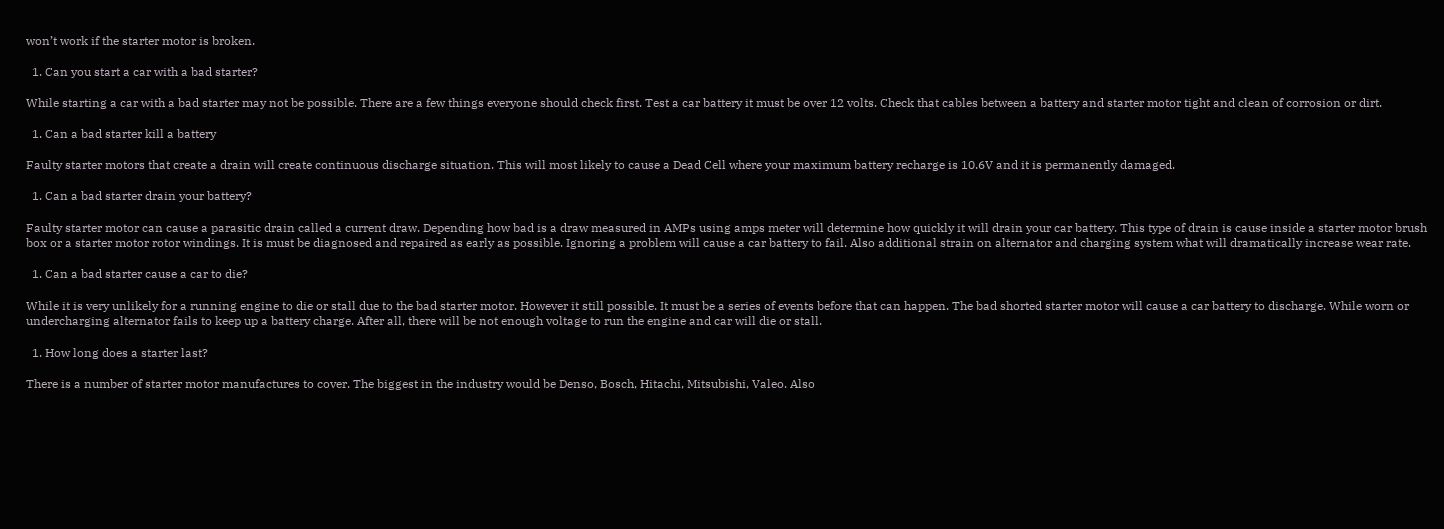won’t work if the starter motor is broken.

  1. Can you start a car with a bad starter?

While starting a car with a bad starter may not be possible. There are a few things everyone should check first. Test a car battery it must be over 12 volts. Check that cables between a battery and starter motor tight and clean of corrosion or dirt.

  1. Can a bad starter kill a battery

Faulty starter motors that create a drain will create continuous discharge situation. This will most likely to cause a Dead Cell where your maximum battery recharge is 10.6V and it is permanently damaged.

  1. Can a bad starter drain your battery?

Faulty starter motor can cause a parasitic drain called a current draw. Depending how bad is a draw measured in AMPs using amps meter will determine how quickly it will drain your car battery. This type of drain is cause inside a starter motor brush box or a starter motor rotor windings. It is must be diagnosed and repaired as early as possible. Ignoring a problem will cause a car battery to fail. Also additional strain on alternator and charging system what will dramatically increase wear rate.

  1. Can a bad starter cause a car to die?

While it is very unlikely for a running engine to die or stall due to the bad starter motor. However it still possible. It must be a series of events before that can happen. The bad shorted starter motor will cause a car battery to discharge. While worn or undercharging alternator fails to keep up a battery charge. After all, there will be not enough voltage to run the engine and car will die or stall.

  1. How long does a starter last?

There is a number of starter motor manufactures to cover. The biggest in the industry would be Denso, Bosch, Hitachi, Mitsubishi, Valeo. Also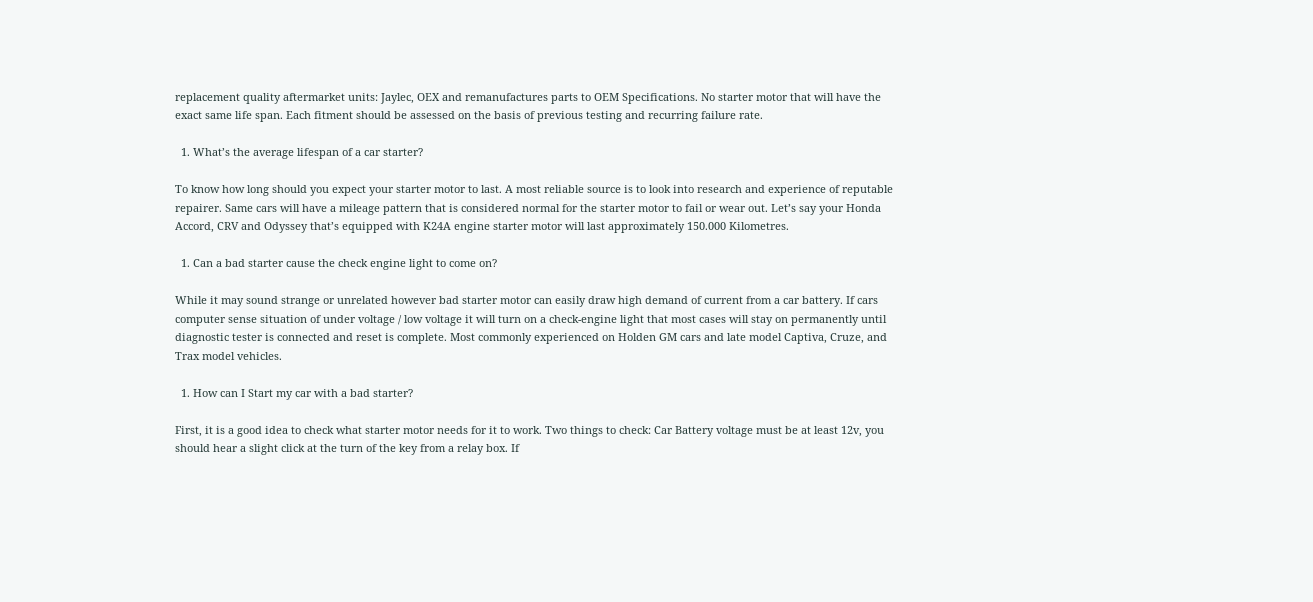replacement quality aftermarket units: Jaylec, OEX and remanufactures parts to OEM Specifications. No starter motor that will have the exact same life span. Each fitment should be assessed on the basis of previous testing and recurring failure rate.

  1. What’s the average lifespan of a car starter?

To know how long should you expect your starter motor to last. A most reliable source is to look into research and experience of reputable repairer. Same cars will have a mileage pattern that is considered normal for the starter motor to fail or wear out. Let’s say your Honda Accord, CRV and Odyssey that’s equipped with K24A engine starter motor will last approximately 150.000 Kilometres.

  1. Can a bad starter cause the check engine light to come on?

While it may sound strange or unrelated however bad starter motor can easily draw high demand of current from a car battery. If cars computer sense situation of under voltage / low voltage it will turn on a check-engine light that most cases will stay on permanently until diagnostic tester is connected and reset is complete. Most commonly experienced on Holden GM cars and late model Captiva, Cruze, and Trax model vehicles.

  1. How can I Start my car with a bad starter?

First, it is a good idea to check what starter motor needs for it to work. Two things to check: Car Battery voltage must be at least 12v, you should hear a slight click at the turn of the key from a relay box. If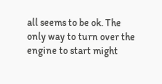all seems to be ok. The only way to turn over the engine to start might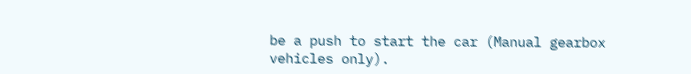be a push to start the car (Manual gearbox vehicles only).